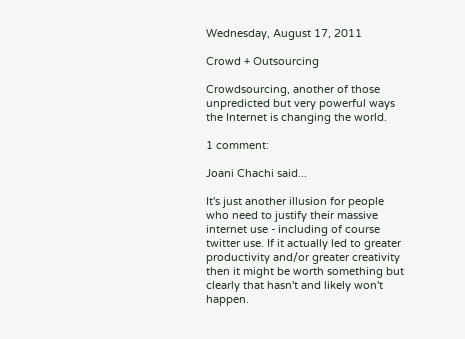Wednesday, August 17, 2011

Crowd + Outsourcing

Crowdsourcing, another of those unpredicted but very powerful ways the Internet is changing the world.

1 comment:

Joani Chachi said...

It's just another illusion for people who need to justify their massive internet use - including of course twitter use. If it actually led to greater productivity and/or greater creativity then it might be worth something but clearly that hasn't and likely won't happen.